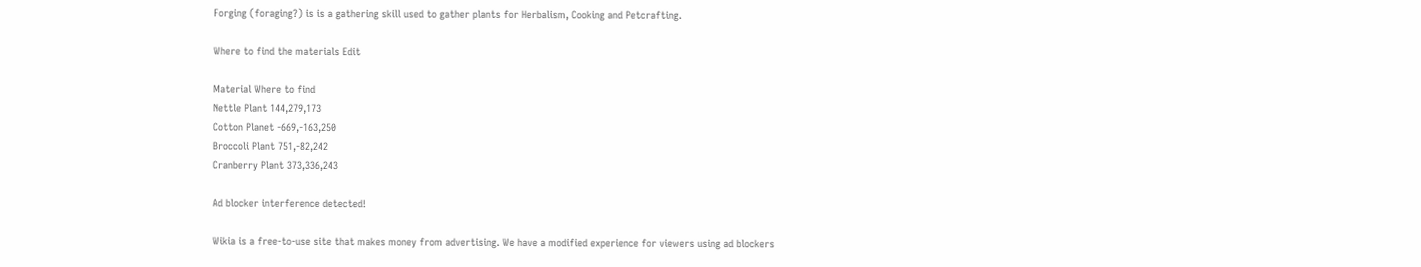Forging (foraging?) is is a gathering skill used to gather plants for Herbalism, Cooking and Petcrafting.

Where to find the materials Edit

Material Where to find
Nettle Plant 144,279,173
Cotton Planet -669,-163,250
Broccoli Plant 751,-82,242
Cranberry Plant 373,336,243

Ad blocker interference detected!

Wikia is a free-to-use site that makes money from advertising. We have a modified experience for viewers using ad blockers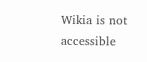Wikia is not accessible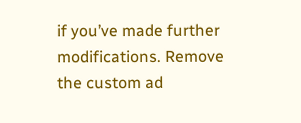if you’ve made further modifications. Remove the custom ad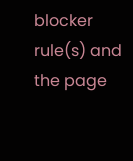blocker rule(s) and the page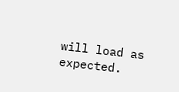will load as expected.